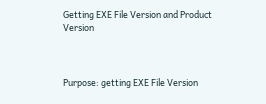Getting EXE File Version and Product Version



Purpose: getting EXE File Version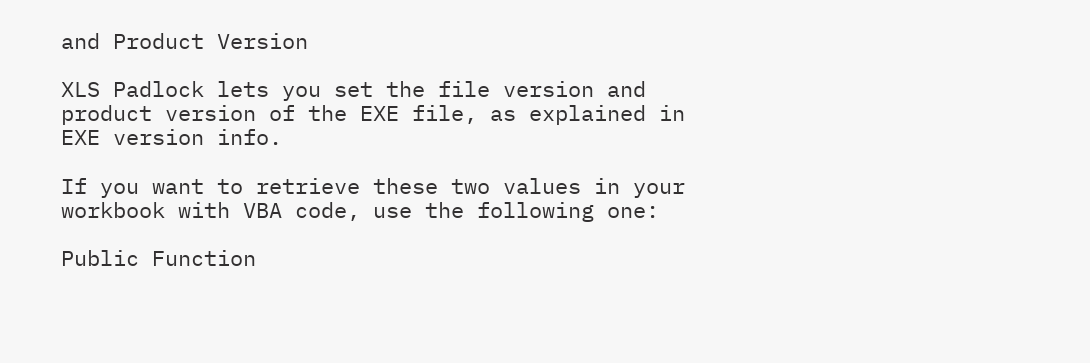and Product Version

XLS Padlock lets you set the file version and product version of the EXE file, as explained in EXE version info.

If you want to retrieve these two values in your workbook with VBA code, use the following one:

Public Function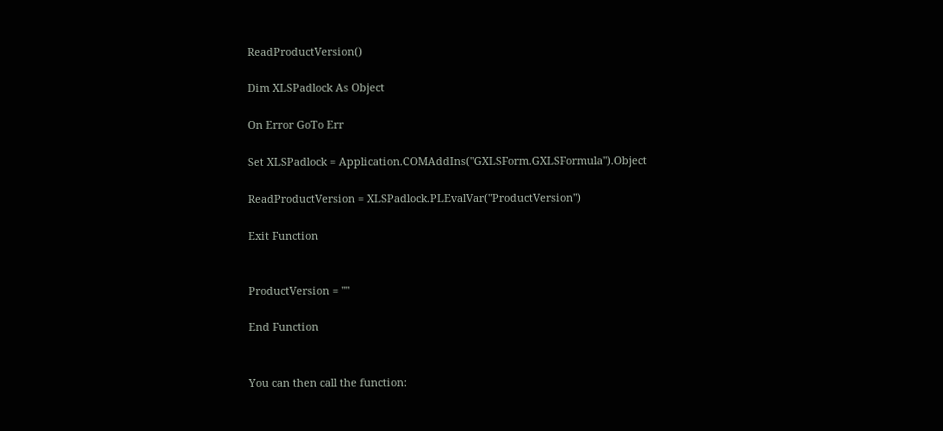ReadProductVersion()

Dim XLSPadlock As Object

On Error GoTo Err

Set XLSPadlock = Application.COMAddIns("GXLSForm.GXLSFormula").Object

ReadProductVersion = XLSPadlock.PLEvalVar("ProductVersion")

Exit Function


ProductVersion = ""

End Function


You can then call the function: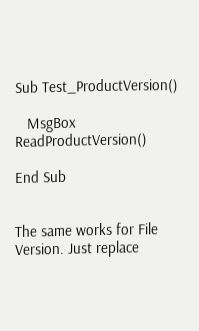Sub Test_ProductVersion()

   MsgBox ReadProductVersion()

End Sub


The same works for File Version. Just replace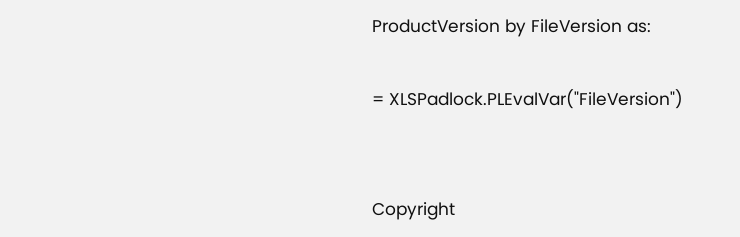ProductVersion by FileVersion as:

= XLSPadlock.PLEvalVar("FileVersion")


Copyright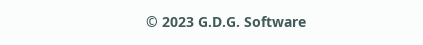© 2023 G.D.G. Software